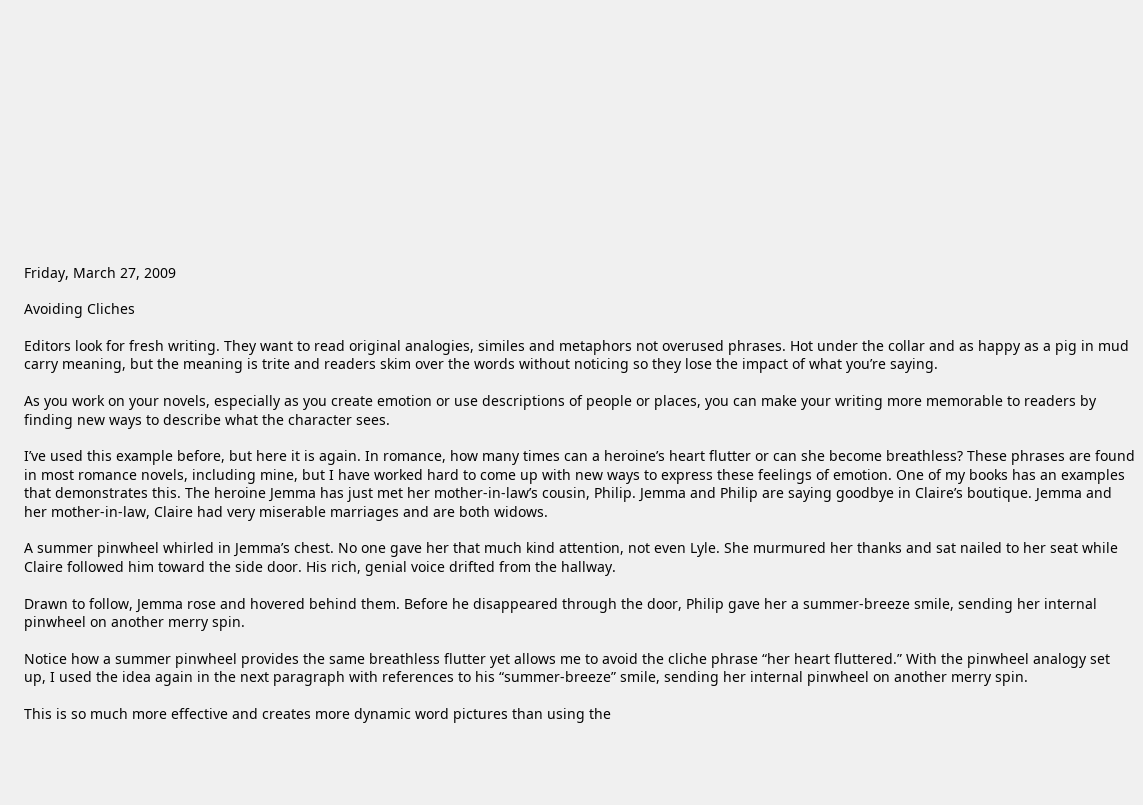Friday, March 27, 2009

Avoiding Cliches

Editors look for fresh writing. They want to read original analogies, similes and metaphors not overused phrases. Hot under the collar and as happy as a pig in mud carry meaning, but the meaning is trite and readers skim over the words without noticing so they lose the impact of what you’re saying.

As you work on your novels, especially as you create emotion or use descriptions of people or places, you can make your writing more memorable to readers by finding new ways to describe what the character sees.

I’ve used this example before, but here it is again. In romance, how many times can a heroine’s heart flutter or can she become breathless? These phrases are found in most romance novels, including mine, but I have worked hard to come up with new ways to express these feelings of emotion. One of my books has an examples that demonstrates this. The heroine Jemma has just met her mother-in-law’s cousin, Philip. Jemma and Philip are saying goodbye in Claire’s boutique. Jemma and her mother-in-law, Claire had very miserable marriages and are both widows.

A summer pinwheel whirled in Jemma’s chest. No one gave her that much kind attention, not even Lyle. She murmured her thanks and sat nailed to her seat while Claire followed him toward the side door. His rich, genial voice drifted from the hallway.

Drawn to follow, Jemma rose and hovered behind them. Before he disappeared through the door, Philip gave her a summer-breeze smile, sending her internal pinwheel on another merry spin.

Notice how a summer pinwheel provides the same breathless flutter yet allows me to avoid the cliche phrase “her heart fluttered.” With the pinwheel analogy set up, I used the idea again in the next paragraph with references to his “summer-breeze” smile, sending her internal pinwheel on another merry spin.

This is so much more effective and creates more dynamic word pictures than using the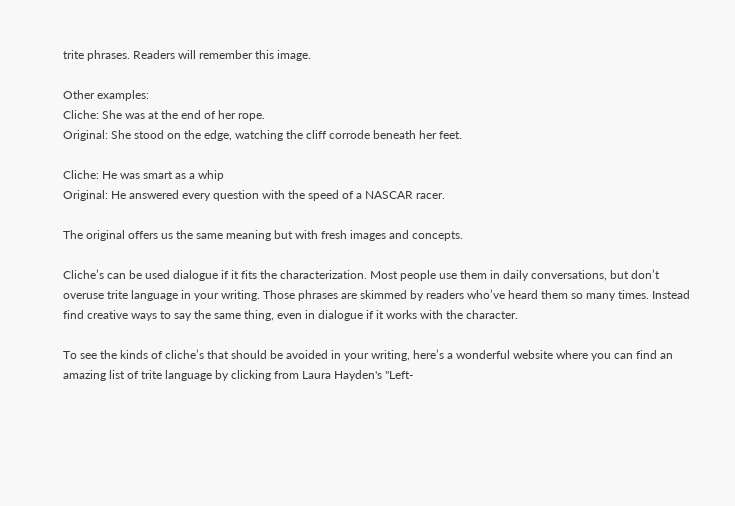trite phrases. Readers will remember this image.

Other examples:
Cliche: She was at the end of her rope.
Original: She stood on the edge, watching the cliff corrode beneath her feet.

Cliche: He was smart as a whip
Original: He answered every question with the speed of a NASCAR racer.

The original offers us the same meaning but with fresh images and concepts.

Cliche’s can be used dialogue if it fits the characterization. Most people use them in daily conversations, but don’t overuse trite language in your writing. Those phrases are skimmed by readers who’ve heard them so many times. Instead find creative ways to say the same thing, even in dialogue if it works with the character.

To see the kinds of cliche’s that should be avoided in your writing, here’s a wonderful website where you can find an amazing list of trite language by clicking from Laura Hayden's "Left-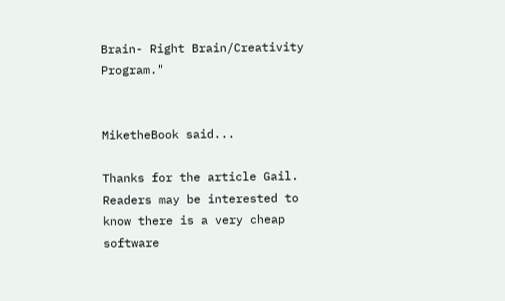Brain- Right Brain/Creativity Program."


MiketheBook said...

Thanks for the article Gail. Readers may be interested to know there is a very cheap software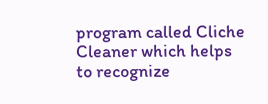program called Cliche Cleaner which helps to recognize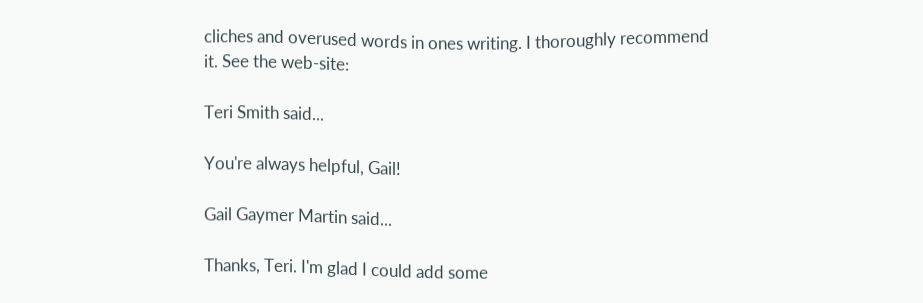cliches and overused words in ones writing. I thoroughly recommend it. See the web-site:

Teri Smith said...

You're always helpful, Gail!

Gail Gaymer Martin said...

Thanks, Teri. I'm glad I could add some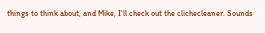things to think about, and Mike, I'll check out the clichecleaner. Sounds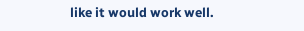like it would work well.